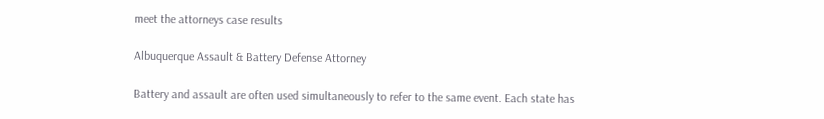meet the attorneys case results

Albuquerque Assault & Battery Defense Attorney

Battery and assault are often used simultaneously to refer to the same event. Each state has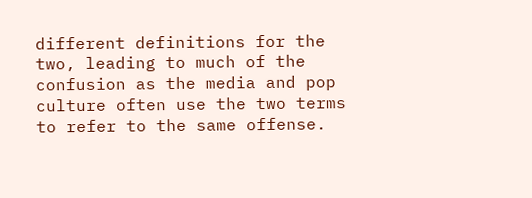different definitions for the two, leading to much of the confusion as the media and pop culture often use the two terms to refer to the same offense.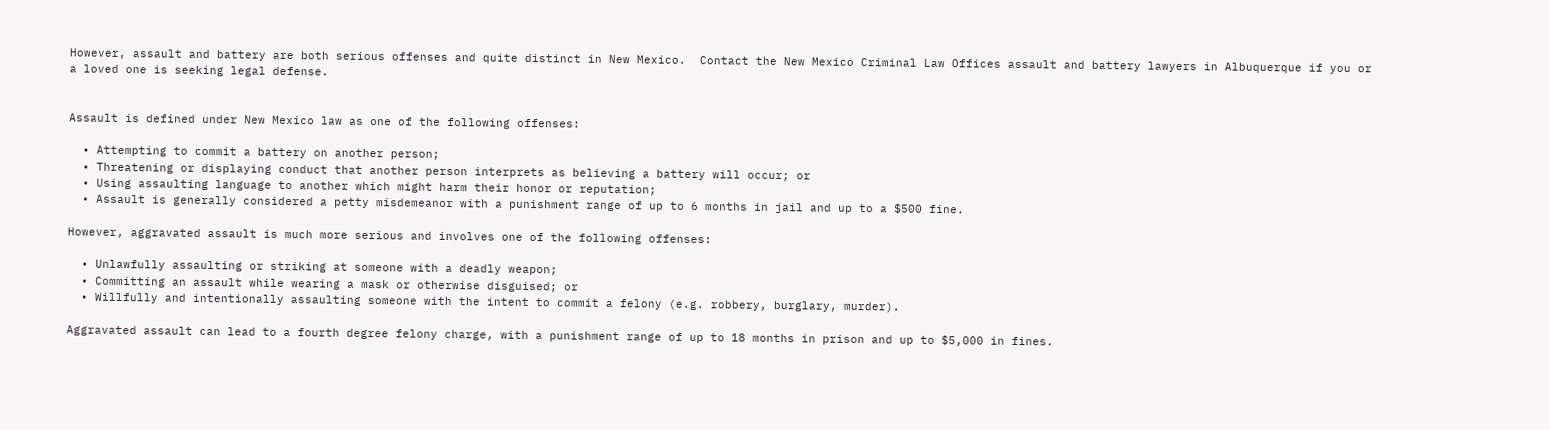However, assault and battery are both serious offenses and quite distinct in New Mexico.  Contact the New Mexico Criminal Law Offices assault and battery lawyers in Albuquerque if you or a loved one is seeking legal defense.


Assault is defined under New Mexico law as one of the following offenses:

  • Attempting to commit a battery on another person;
  • Threatening or displaying conduct that another person interprets as believing a battery will occur; or
  • Using assaulting language to another which might harm their honor or reputation;
  • Assault is generally considered a petty misdemeanor with a punishment range of up to 6 months in jail and up to a $500 fine.

However, aggravated assault is much more serious and involves one of the following offenses:

  • Unlawfully assaulting or striking at someone with a deadly weapon;
  • Committing an assault while wearing a mask or otherwise disguised; or
  • Willfully and intentionally assaulting someone with the intent to commit a felony (e.g. robbery, burglary, murder).

Aggravated assault can lead to a fourth degree felony charge, with a punishment range of up to 18 months in prison and up to $5,000 in fines.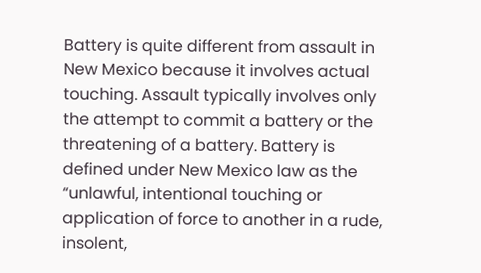Battery is quite different from assault in New Mexico because it involves actual touching. Assault typically involves only the attempt to commit a battery or the threatening of a battery. Battery is defined under New Mexico law as the “unlawful, intentional touching or application of force to another in a rude, insolent,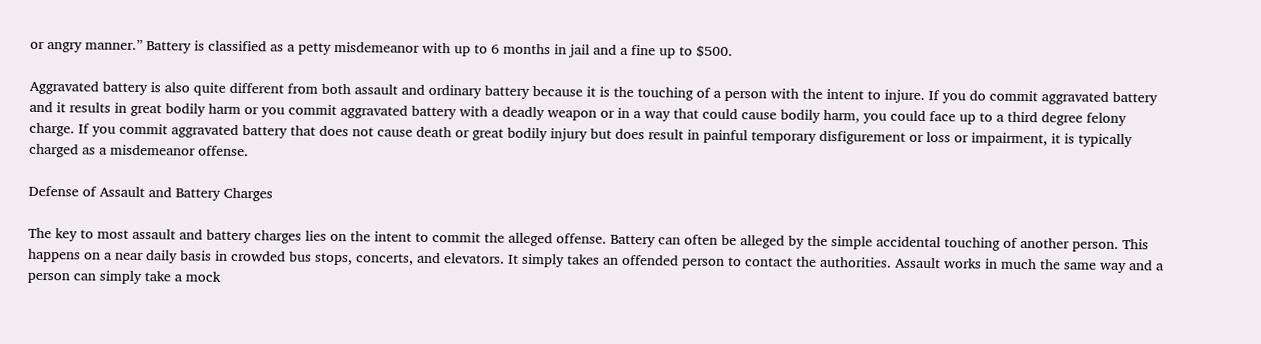or angry manner.” Battery is classified as a petty misdemeanor with up to 6 months in jail and a fine up to $500.

Aggravated battery is also quite different from both assault and ordinary battery because it is the touching of a person with the intent to injure. If you do commit aggravated battery and it results in great bodily harm or you commit aggravated battery with a deadly weapon or in a way that could cause bodily harm, you could face up to a third degree felony charge. If you commit aggravated battery that does not cause death or great bodily injury but does result in painful temporary disfigurement or loss or impairment, it is typically charged as a misdemeanor offense.

Defense of Assault and Battery Charges

The key to most assault and battery charges lies on the intent to commit the alleged offense. Battery can often be alleged by the simple accidental touching of another person. This happens on a near daily basis in crowded bus stops, concerts, and elevators. It simply takes an offended person to contact the authorities. Assault works in much the same way and a person can simply take a mock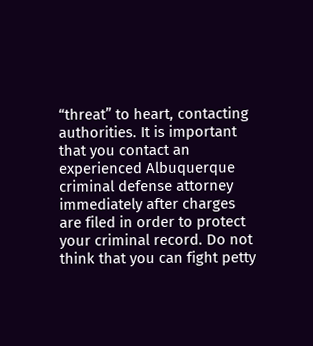“threat” to heart, contacting authorities. It is important that you contact an experienced Albuquerque criminal defense attorney immediately after charges are filed in order to protect your criminal record. Do not think that you can fight petty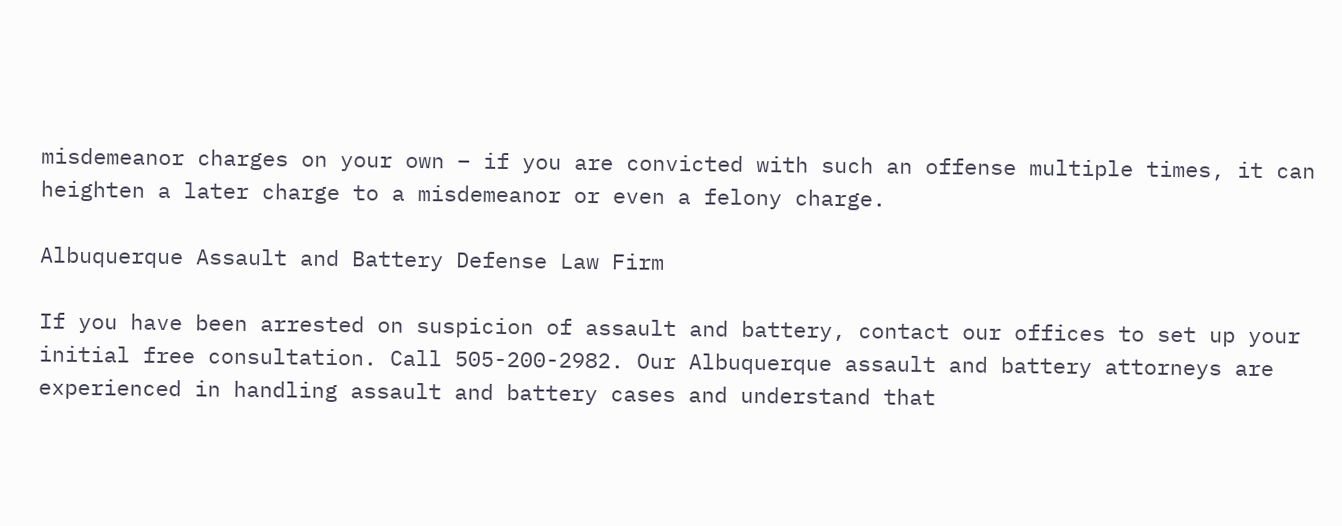misdemeanor charges on your own – if you are convicted with such an offense multiple times, it can heighten a later charge to a misdemeanor or even a felony charge.

Albuquerque Assault and Battery Defense Law Firm

If you have been arrested on suspicion of assault and battery, contact our offices to set up your initial free consultation. Call 505-200-2982. Our Albuquerque assault and battery attorneys are experienced in handling assault and battery cases and understand that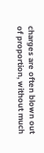charges are often blown out of proportion, without much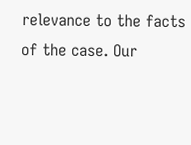relevance to the facts of the case. Our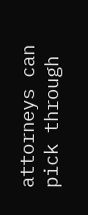attorneys can pick through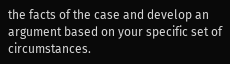the facts of the case and develop an argument based on your specific set of circumstances.